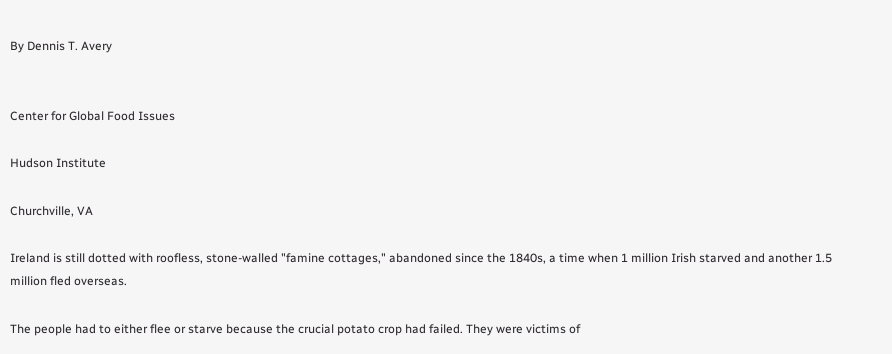By Dennis T. Avery


Center for Global Food Issues

Hudson Institute

Churchville, VA

Ireland is still dotted with roofless, stone-walled "famine cottages," abandoned since the 1840s, a time when 1 million Irish starved and another 1.5 million fled overseas.

The people had to either flee or starve because the crucial potato crop had failed. They were victims of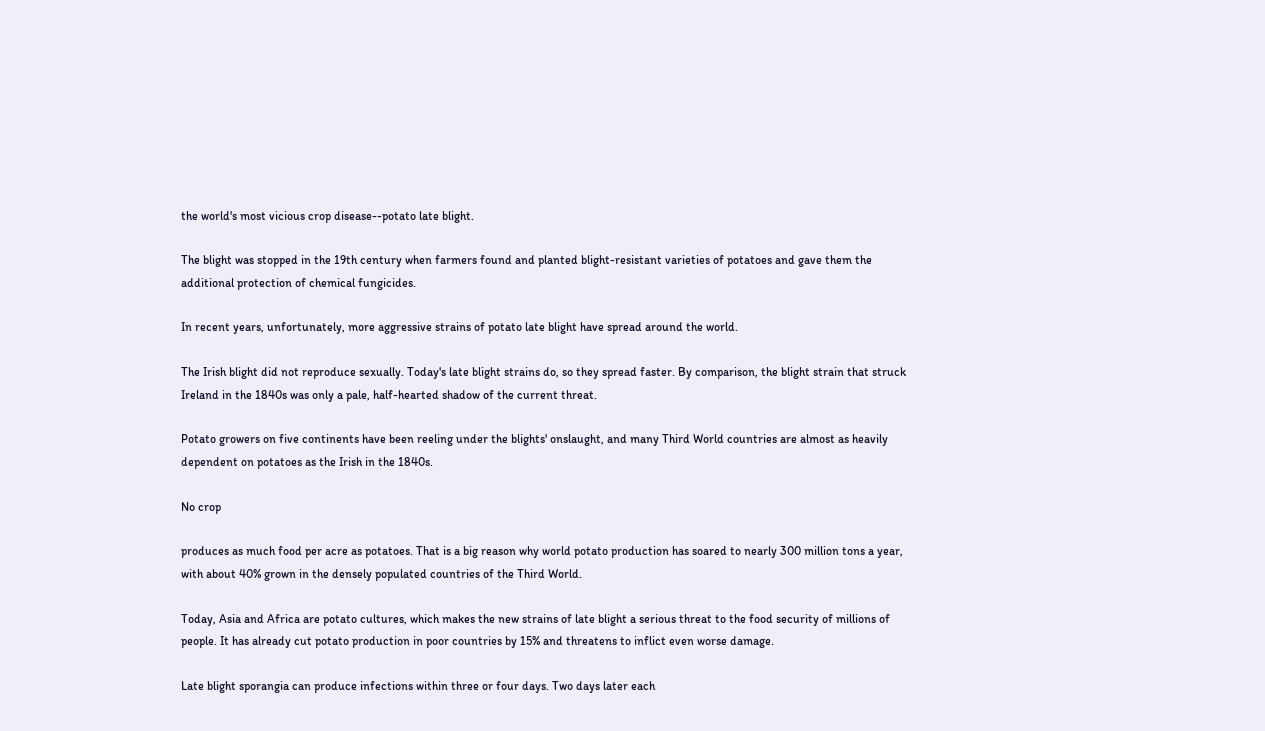the world's most vicious crop disease--potato late blight.

The blight was stopped in the 19th century when farmers found and planted blight-resistant varieties of potatoes and gave them the additional protection of chemical fungicides.

In recent years, unfortunately, more aggressive strains of potato late blight have spread around the world.

The Irish blight did not reproduce sexually. Today's late blight strains do, so they spread faster. By comparison, the blight strain that struck Ireland in the 1840s was only a pale, half-hearted shadow of the current threat.

Potato growers on five continents have been reeling under the blights' onslaught, and many Third World countries are almost as heavily dependent on potatoes as the Irish in the 1840s.

No crop

produces as much food per acre as potatoes. That is a big reason why world potato production has soared to nearly 300 million tons a year, with about 40% grown in the densely populated countries of the Third World.

Today, Asia and Africa are potato cultures, which makes the new strains of late blight a serious threat to the food security of millions of people. It has already cut potato production in poor countries by 15% and threatens to inflict even worse damage.

Late blight sporangia can produce infections within three or four days. Two days later each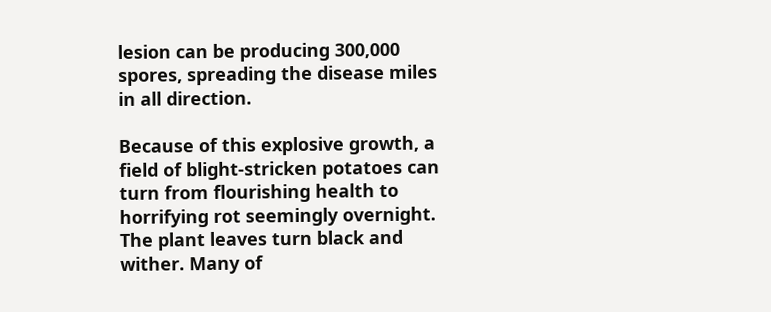lesion can be producing 300,000 spores, spreading the disease miles in all direction.

Because of this explosive growth, a field of blight-stricken potatoes can turn from flourishing health to horrifying rot seemingly overnight. The plant leaves turn black and wither. Many of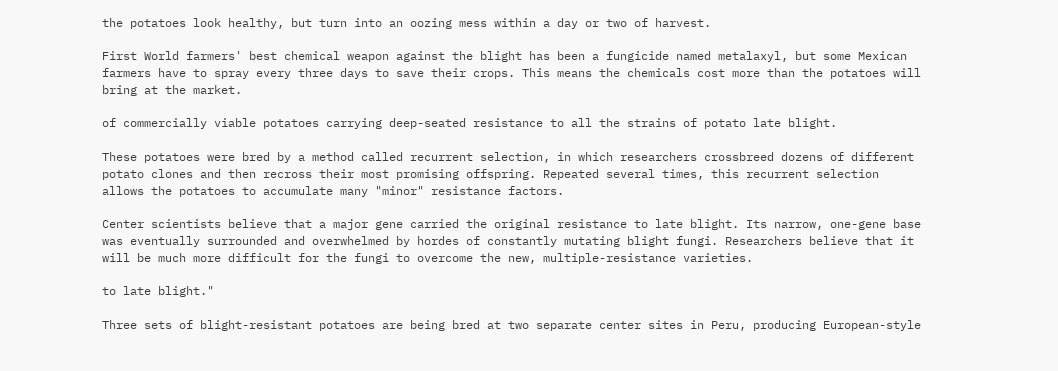the potatoes look healthy, but turn into an oozing mess within a day or two of harvest.

First World farmers' best chemical weapon against the blight has been a fungicide named metalaxyl, but some Mexican farmers have to spray every three days to save their crops. This means the chemicals cost more than the potatoes will bring at the market.

of commercially viable potatoes carrying deep-seated resistance to all the strains of potato late blight.

These potatoes were bred by a method called recurrent selection, in which researchers crossbreed dozens of different potato clones and then recross their most promising offspring. Repeated several times, this recurrent selection allows the potatoes to accumulate many "minor" resistance factors.

Center scientists believe that a major gene carried the original resistance to late blight. Its narrow, one-gene base was eventually surrounded and overwhelmed by hordes of constantly mutating blight fungi. Researchers believe that it will be much more difficult for the fungi to overcome the new, multiple-resistance varieties.

to late blight."

Three sets of blight-resistant potatoes are being bred at two separate center sites in Peru, producing European-style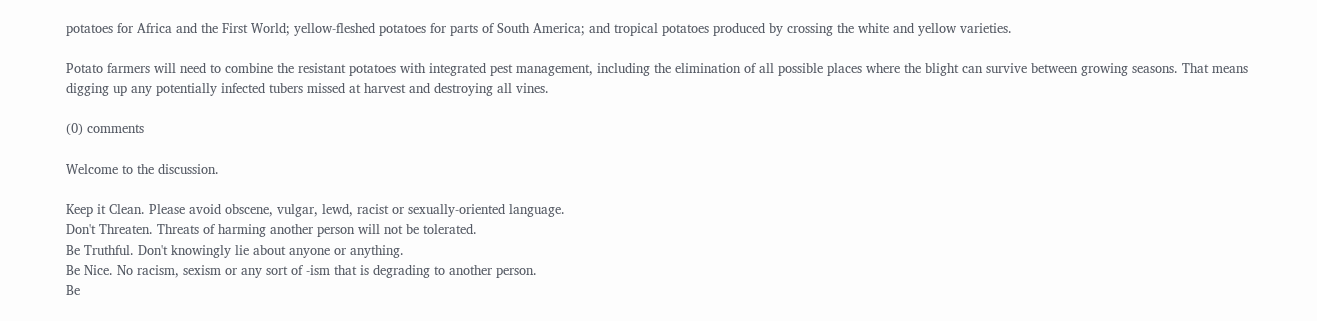potatoes for Africa and the First World; yellow-fleshed potatoes for parts of South America; and tropical potatoes produced by crossing the white and yellow varieties.

Potato farmers will need to combine the resistant potatoes with integrated pest management, including the elimination of all possible places where the blight can survive between growing seasons. That means digging up any potentially infected tubers missed at harvest and destroying all vines.

(0) comments

Welcome to the discussion.

Keep it Clean. Please avoid obscene, vulgar, lewd, racist or sexually-oriented language.
Don't Threaten. Threats of harming another person will not be tolerated.
Be Truthful. Don't knowingly lie about anyone or anything.
Be Nice. No racism, sexism or any sort of -ism that is degrading to another person.
Be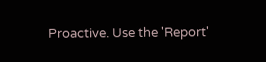Proactive. Use the 'Report'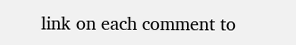link on each comment to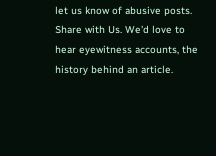let us know of abusive posts.
Share with Us. We'd love to hear eyewitness accounts, the history behind an article.